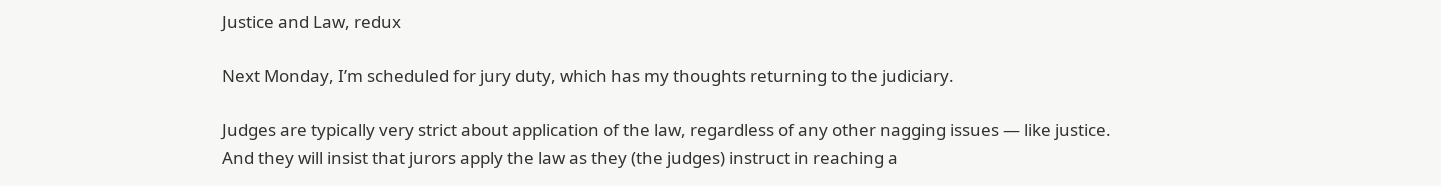Justice and Law, redux

Next Monday, I’m scheduled for jury duty, which has my thoughts returning to the judiciary.

Judges are typically very strict about application of the law, regardless of any other nagging issues — like justice. And they will insist that jurors apply the law as they (the judges) instruct in reaching a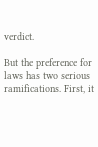verdict.

But the preference for laws has two serious ramifications. First, it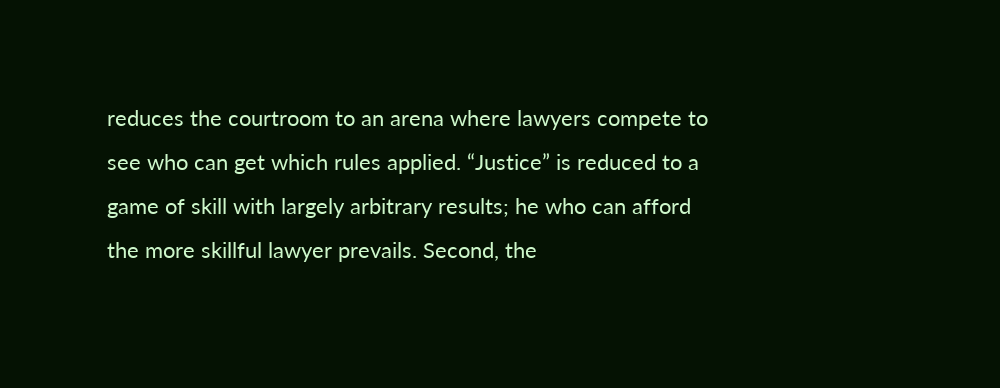reduces the courtroom to an arena where lawyers compete to see who can get which rules applied. “Justice” is reduced to a game of skill with largely arbitrary results; he who can afford the more skillful lawyer prevails. Second, the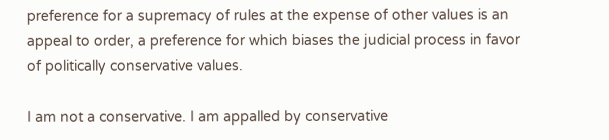preference for a supremacy of rules at the expense of other values is an appeal to order, a preference for which biases the judicial process in favor of politically conservative values.

I am not a conservative. I am appalled by conservative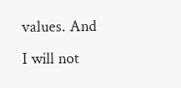values. And I will not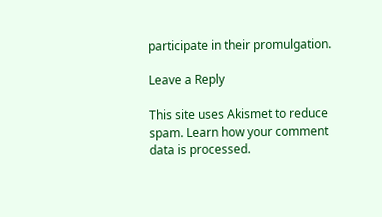participate in their promulgation.

Leave a Reply

This site uses Akismet to reduce spam. Learn how your comment data is processed.